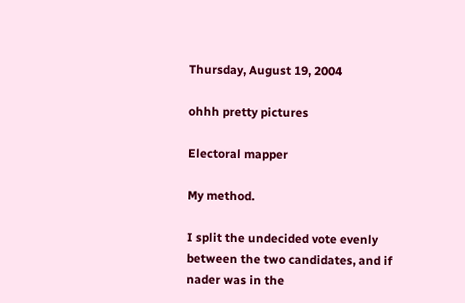Thursday, August 19, 2004

ohhh pretty pictures

Electoral mapper

My method.

I split the undecided vote evenly between the two candidates, and if nader was in the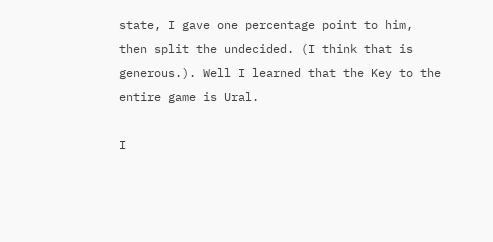state, I gave one percentage point to him, then split the undecided. (I think that is generous.). Well I learned that the Key to the entire game is Ural.

I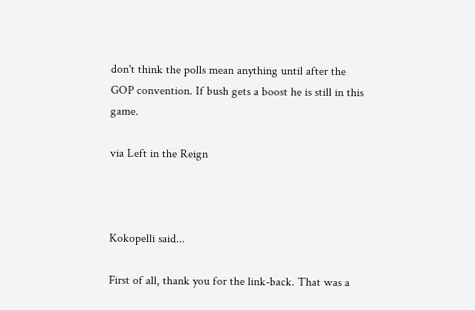don't think the polls mean anything until after the GOP convention. If bush gets a boost he is still in this game.

via Left in the Reign



Kokopelli said...

First of all, thank you for the link-back. That was a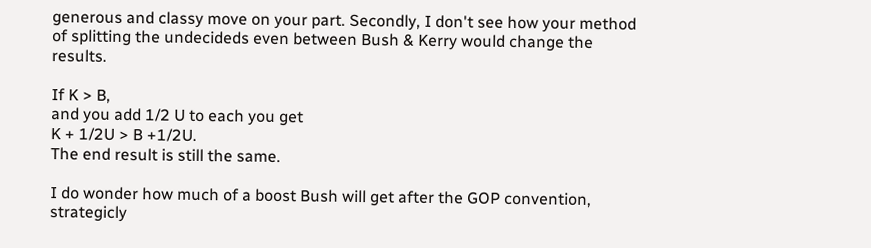generous and classy move on your part. Secondly, I don't see how your method of splitting the undecideds even between Bush & Kerry would change the results.

If K > B,
and you add 1/2 U to each you get
K + 1/2U > B +1/2U.
The end result is still the same.

I do wonder how much of a boost Bush will get after the GOP convention, strategicly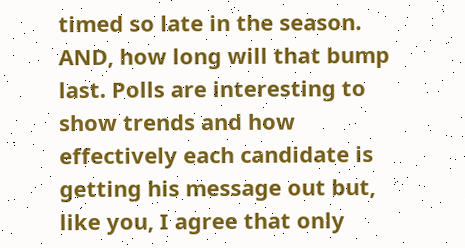timed so late in the season. AND, how long will that bump last. Polls are interesting to show trends and how effectively each candidate is getting his message out but, like you, I agree that only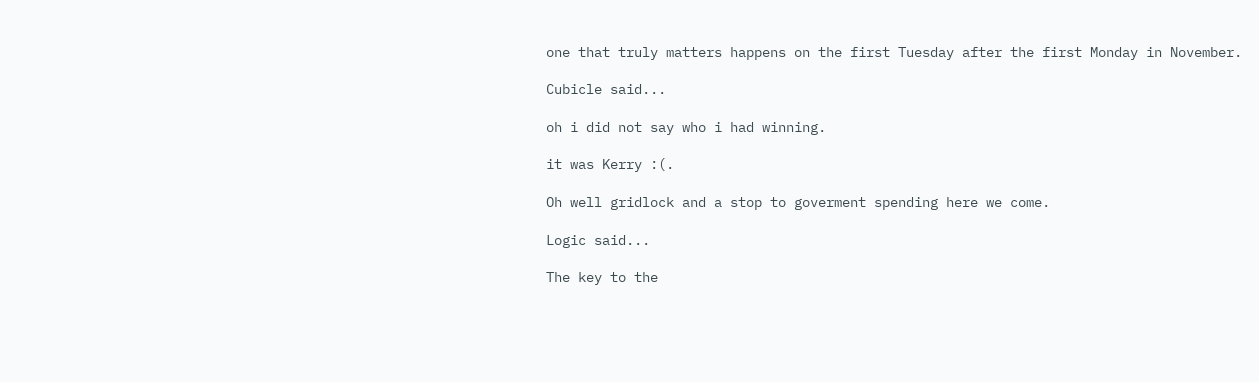one that truly matters happens on the first Tuesday after the first Monday in November.

Cubicle said...

oh i did not say who i had winning.

it was Kerry :(.

Oh well gridlock and a stop to goverment spending here we come.

Logic said...

The key to the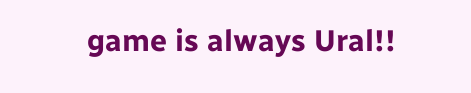game is always Ural!!